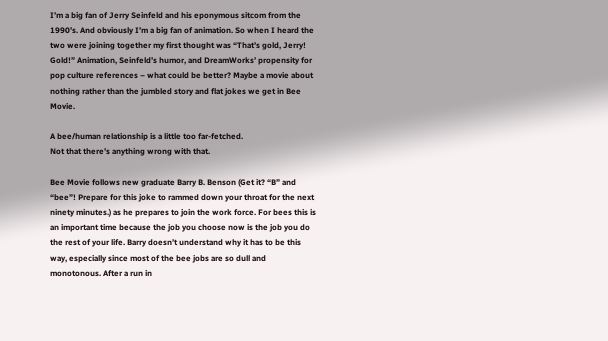I’m a big fan of Jerry Seinfeld and his eponymous sitcom from the 1990’s. And obviously I’m a big fan of animation. So when I heard the two were joining together my first thought was “That’s gold, Jerry! Gold!” Animation, Seinfeld’s humor, and DreamWorks’ propensity for pop culture references – what could be better? Maybe a movie about nothing rather than the jumbled story and flat jokes we get in Bee Movie.

A bee/human relationship is a little too far-fetched.
Not that there’s anything wrong with that.

Bee Movie follows new graduate Barry B. Benson (Get it? “B” and “bee”! Prepare for this joke to rammed down your throat for the next ninety minutes.) as he prepares to join the work force. For bees this is an important time because the job you choose now is the job you do the rest of your life. Barry doesn’t understand why it has to be this way, especially since most of the bee jobs are so dull and monotonous. After a run in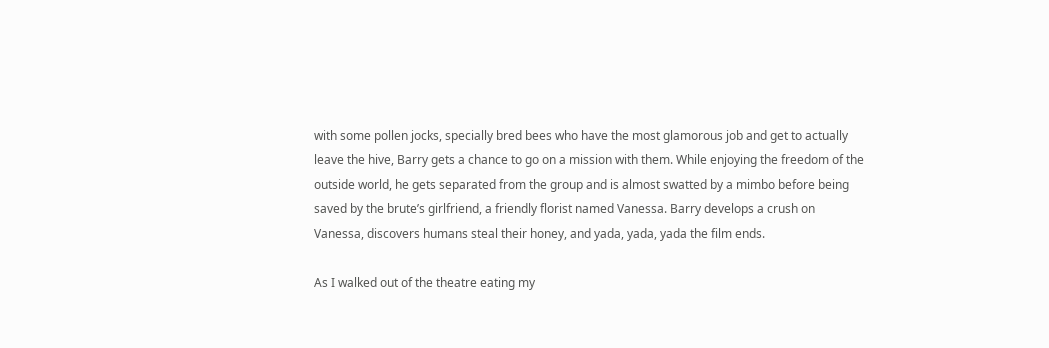with some pollen jocks, specially bred bees who have the most glamorous job and get to actually leave the hive, Barry gets a chance to go on a mission with them. While enjoying the freedom of the outside world, he gets separated from the group and is almost swatted by a mimbo before being saved by the brute’s girlfriend, a friendly florist named Vanessa. Barry develops a crush on Vanessa, discovers humans steal their honey, and yada, yada, yada the film ends.

As I walked out of the theatre eating my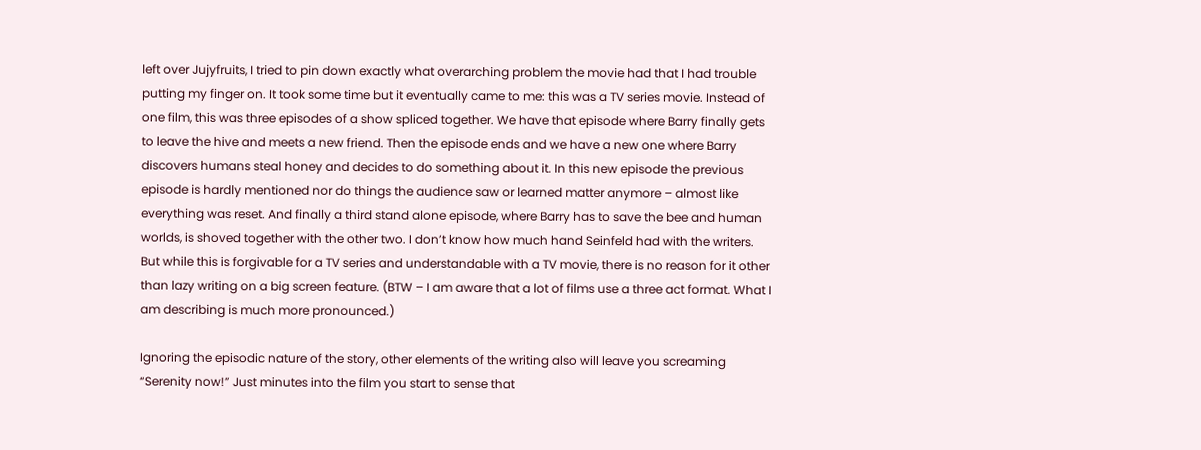left over Jujyfruits, I tried to pin down exactly what overarching problem the movie had that I had trouble putting my finger on. It took some time but it eventually came to me: this was a TV series movie. Instead of one film, this was three episodes of a show spliced together. We have that episode where Barry finally gets to leave the hive and meets a new friend. Then the episode ends and we have a new one where Barry discovers humans steal honey and decides to do something about it. In this new episode the previous episode is hardly mentioned nor do things the audience saw or learned matter anymore – almost like everything was reset. And finally a third stand alone episode, where Barry has to save the bee and human worlds, is shoved together with the other two. I don’t know how much hand Seinfeld had with the writers. But while this is forgivable for a TV series and understandable with a TV movie, there is no reason for it other than lazy writing on a big screen feature. (BTW – I am aware that a lot of films use a three act format. What I am describing is much more pronounced.)

Ignoring the episodic nature of the story, other elements of the writing also will leave you screaming “Serenity now!” Just minutes into the film you start to sense that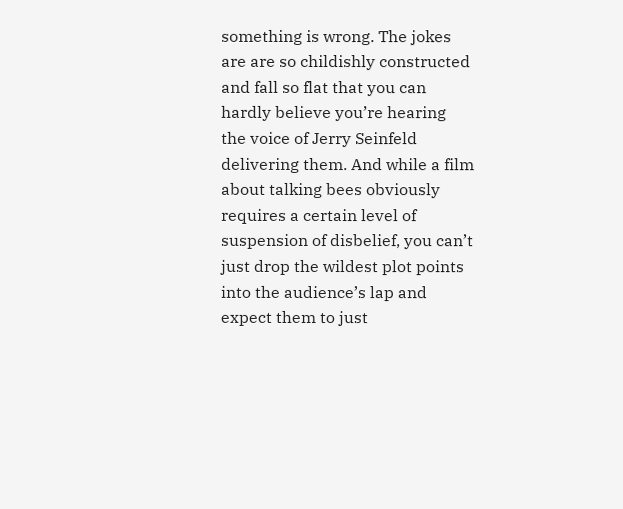something is wrong. The jokes are are so childishly constructed and fall so flat that you can hardly believe you’re hearing the voice of Jerry Seinfeld delivering them. And while a film about talking bees obviously requires a certain level of suspension of disbelief, you can’t just drop the wildest plot points into the audience’s lap and expect them to just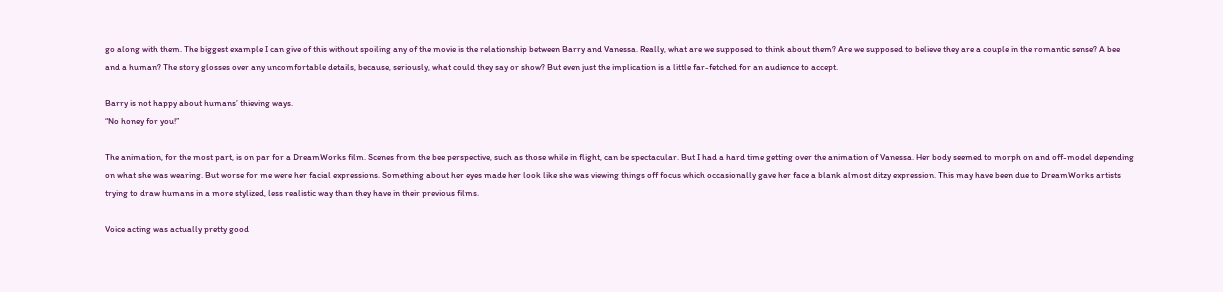go along with them. The biggest example I can give of this without spoiling any of the movie is the relationship between Barry and Vanessa. Really, what are we supposed to think about them? Are we supposed to believe they are a couple in the romantic sense? A bee and a human? The story glosses over any uncomfortable details, because, seriously, what could they say or show? But even just the implication is a little far-fetched for an audience to accept.

Barry is not happy about humans’ thieving ways.
“No honey for you!”

The animation, for the most part, is on par for a DreamWorks film. Scenes from the bee perspective, such as those while in flight, can be spectacular. But I had a hard time getting over the animation of Vanessa. Her body seemed to morph on and off-model depending on what she was wearing. But worse for me were her facial expressions. Something about her eyes made her look like she was viewing things off focus which occasionally gave her face a blank almost ditzy expression. This may have been due to DreamWorks artists trying to draw humans in a more stylized, less realistic way than they have in their previous films.

Voice acting was actually pretty good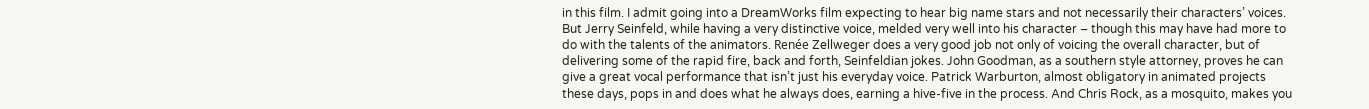in this film. I admit going into a DreamWorks film expecting to hear big name stars and not necessarily their characters’ voices. But Jerry Seinfeld, while having a very distinctive voice, melded very well into his character – though this may have had more to do with the talents of the animators. Renée Zellweger does a very good job not only of voicing the overall character, but of delivering some of the rapid fire, back and forth, Seinfeldian jokes. John Goodman, as a southern style attorney, proves he can give a great vocal performance that isn’t just his everyday voice. Patrick Warburton, almost obligatory in animated projects these days, pops in and does what he always does, earning a hive-five in the process. And Chris Rock, as a mosquito, makes you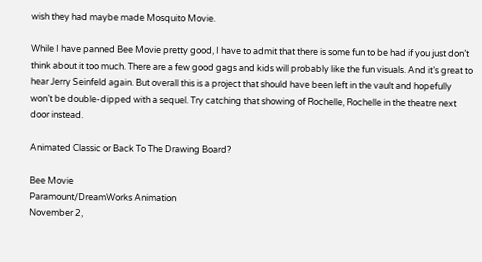wish they had maybe made Mosquito Movie.

While I have panned Bee Movie pretty good, I have to admit that there is some fun to be had if you just don’t think about it too much. There are a few good gags and kids will probably like the fun visuals. And it’s great to hear Jerry Seinfeld again. But overall this is a project that should have been left in the vault and hopefully won’t be double-dipped with a sequel. Try catching that showing of Rochelle, Rochelle in the theatre next door instead.

Animated Classic or Back To The Drawing Board?

Bee Movie
Paramount/DreamWorks Animation
November 2,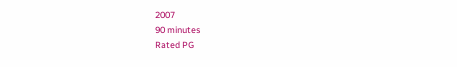2007
90 minutes
Rated PG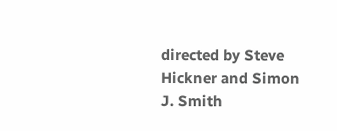directed by Steve Hickner and Simon J. Smith